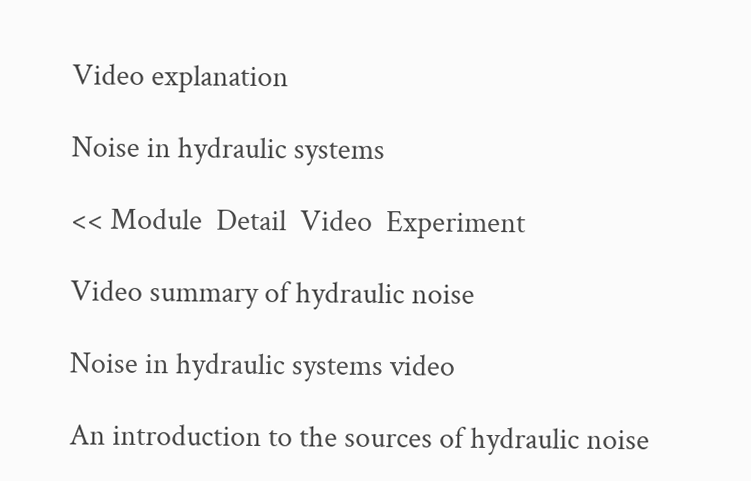Video explanation

Noise in hydraulic systems

<< Module  Detail  Video  Experiment

Video summary of hydraulic noise

Noise in hydraulic systems video

An introduction to the sources of hydraulic noise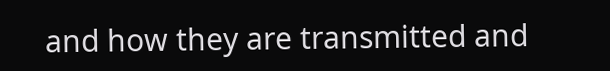and how they are transmitted and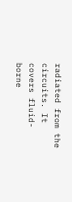radiated from the circuits. It covers fluid-borne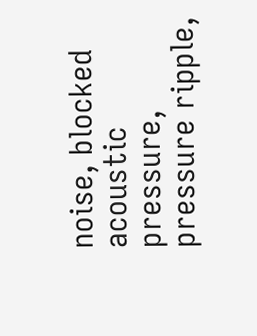noise, blocked acoustic pressure, pressure ripple,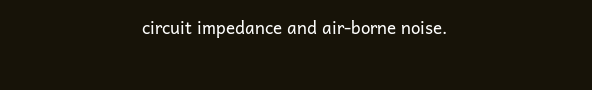circuit impedance and air-borne noise.